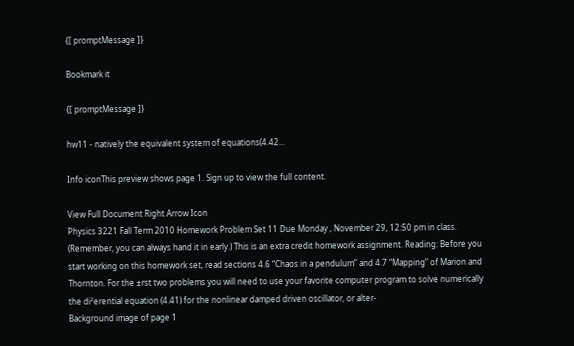{[ promptMessage ]}

Bookmark it

{[ promptMessage ]}

hw11 - natively the equivalent system of equations(4.42...

Info iconThis preview shows page 1. Sign up to view the full content.

View Full Document Right Arrow Icon
Physics 3221 Fall Term 2010 Homework Problem Set 11 Due Monday , November 29, 12:50 pm in class. (Remember, you can always hand it in early.) This is an extra credit homework assignment. Reading: Before you start working on this homework set, read sections 4.6 “Chaos in a pendulum” and 4.7 “Mapping” of Marion and Thornton. For the ±rst two problems you will need to use your favorite computer program to solve numerically the di²erential equation (4.41) for the nonlinear damped driven oscillator, or alter-
Background image of page 1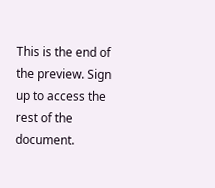This is the end of the preview. Sign up to access the rest of the document.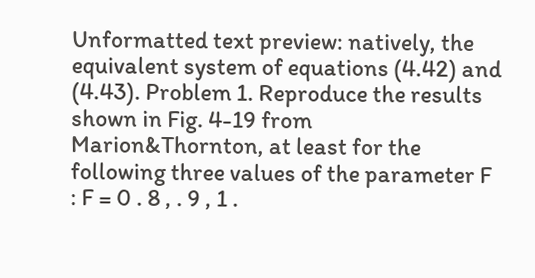Unformatted text preview: natively, the equivalent system of equations (4.42) and (4.43). Problem 1. Reproduce the results shown in Fig. 4-19 from Marion&Thornton, at least for the following three values of the parameter F : F = 0 . 8 , . 9 , 1 .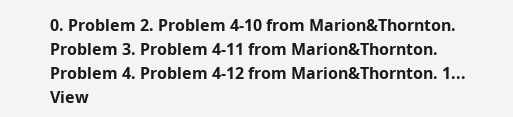0. Problem 2. Problem 4-10 from Marion&Thornton. Problem 3. Problem 4-11 from Marion&Thornton. Problem 4. Problem 4-12 from Marion&Thornton. 1...
View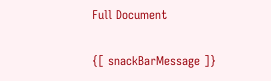Full Document

{[ snackBarMessage ]}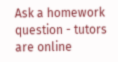Ask a homework question - tutors are online